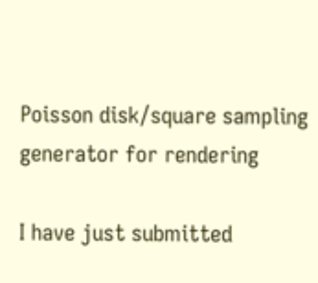Poisson disk/square sampling generator for rendering

I have just submitted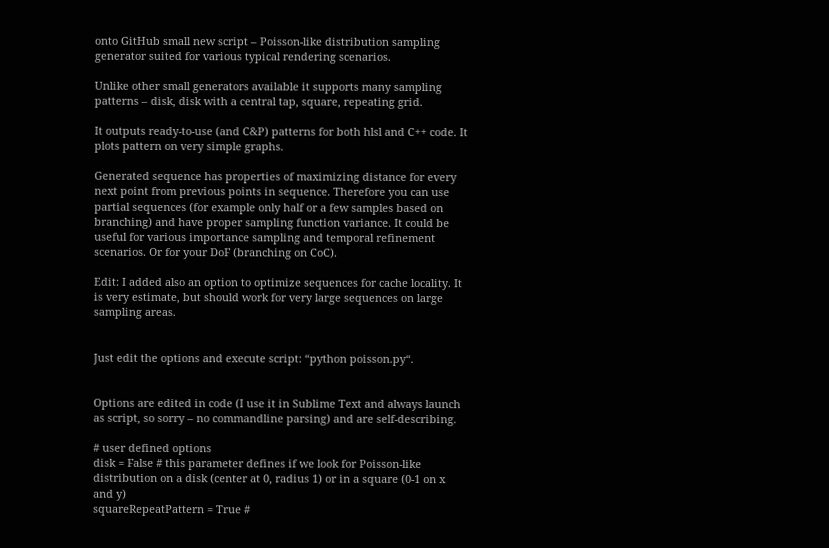onto GitHub small new script – Poisson-like distribution sampling generator suited for various typical rendering scenarios.

Unlike other small generators available it supports many sampling patterns – disk, disk with a central tap, square, repeating grid.

It outputs ready-to-use (and C&P) patterns for both hlsl and C++ code. It plots pattern on very simple graphs.

Generated sequence has properties of maximizing distance for every next point from previous points in sequence. Therefore you can use partial sequences (for example only half or a few samples based on branching) and have proper sampling function variance. It could be useful for various importance sampling and temporal refinement scenarios. Or for your DoF (branching on CoC).

Edit: I added also an option to optimize sequences for cache locality. It is very estimate, but should work for very large sequences on large sampling areas.


Just edit the options and execute script: “python poisson.py“.


Options are edited in code (I use it in Sublime Text and always launch as script, so sorry – no commandline parsing) and are self-describing.

# user defined options
disk = False # this parameter defines if we look for Poisson-like distribution on a disk (center at 0, radius 1) or in a square (0-1 on x and y)
squareRepeatPattern = True #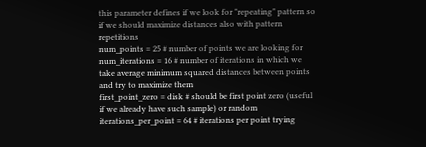this parameter defines if we look for "repeating" pattern so if we should maximize distances also with pattern repetitions
num_points = 25 # number of points we are looking for
num_iterations = 16 # number of iterations in which we take average minimum squared distances between points and try to maximize them
first_point_zero = disk # should be first point zero (useful if we already have such sample) or random
iterations_per_point = 64 # iterations per point trying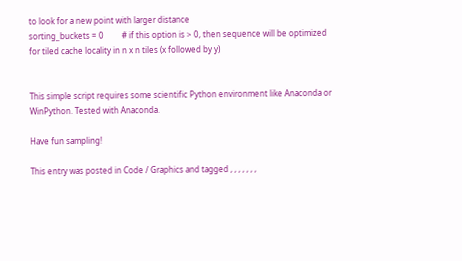to look for a new point with larger distance
sorting_buckets = 0         # if this option is > 0, then sequence will be optimized for tiled cache locality in n x n tiles (x followed by y)


This simple script requires some scientific Python environment like Anaconda or WinPython. Tested with Anaconda.

Have fun sampling!

This entry was posted in Code / Graphics and tagged , , , , , , ,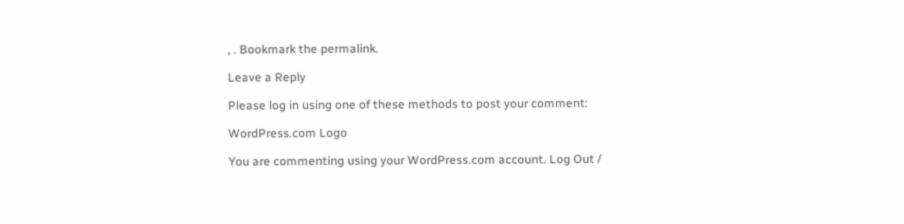, . Bookmark the permalink.

Leave a Reply

Please log in using one of these methods to post your comment:

WordPress.com Logo

You are commenting using your WordPress.com account. Log Out /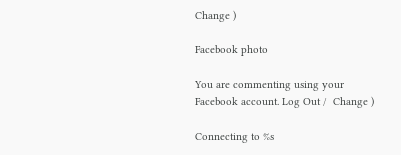Change )

Facebook photo

You are commenting using your Facebook account. Log Out /  Change )

Connecting to %s